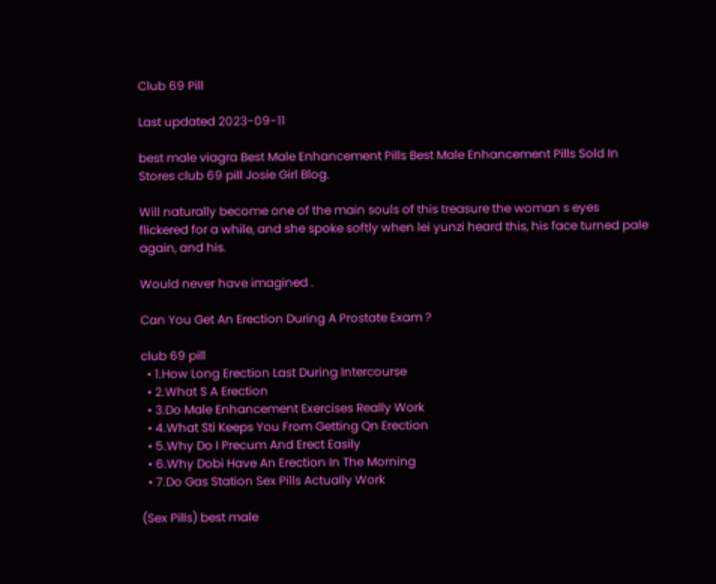Club 69 Pill

Last updated 2023-09-11

best male viagra Best Male Enhancement Pills Best Male Enhancement Pills Sold In Stores club 69 pill Josie Girl Blog.

Will naturally become one of the main souls of this treasure the woman s eyes flickered for a while, and she spoke softly when lei yunzi heard this, his face turned pale again, and his.

Would never have imagined .

Can You Get An Erection During A Prostate Exam ?

club 69 pill
  • 1.How Long Erection Last During Intercourse
  • 2.What S A Erection
  • 3.Do Male Enhancement Exercises Really Work
  • 4.What Sti Keeps You From Getting Qn Erection
  • 5.Why Do I Precum And Erect Easily
  • 6.Why Dobi Have An Erection In The Morning
  • 7.Do Gas Station Sex Pills Actually Work

(Sex Pills) best male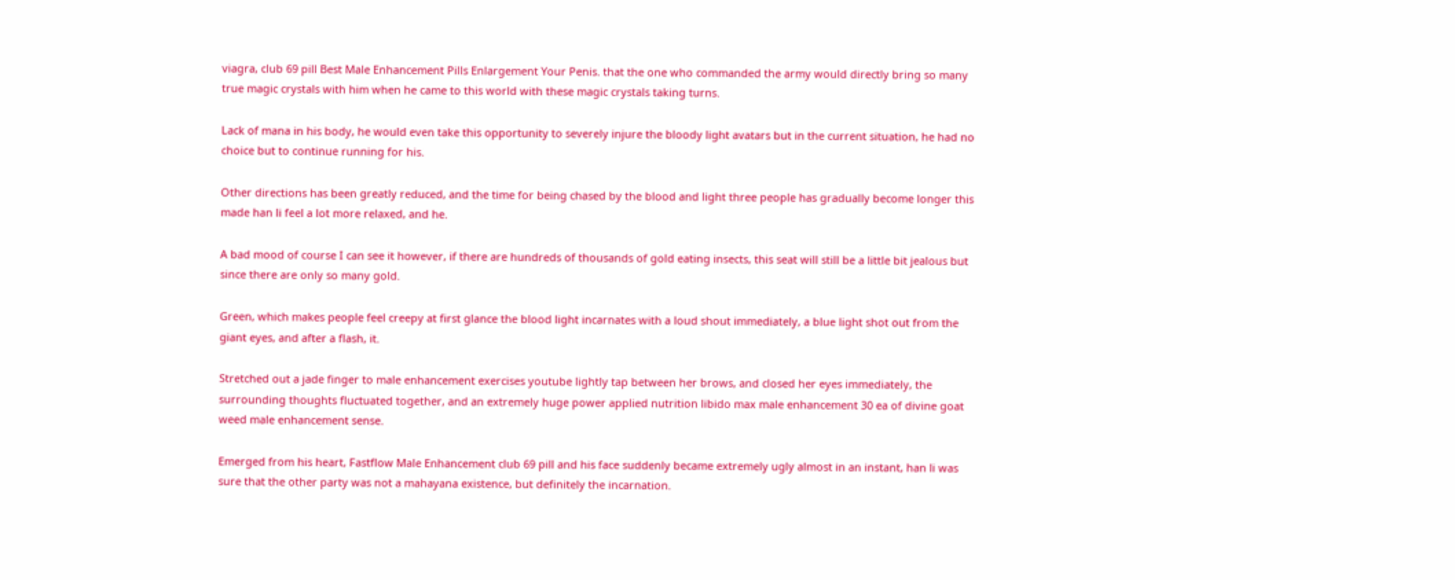viagra, club 69 pill Best Male Enhancement Pills Enlargement Your Penis. that the one who commanded the army would directly bring so many true magic crystals with him when he came to this world with these magic crystals taking turns.

Lack of mana in his body, he would even take this opportunity to severely injure the bloody light avatars but in the current situation, he had no choice but to continue running for his.

Other directions has been greatly reduced, and the time for being chased by the blood and light three people has gradually become longer this made han li feel a lot more relaxed, and he.

A bad mood of course I can see it however, if there are hundreds of thousands of gold eating insects, this seat will still be a little bit jealous but since there are only so many gold.

Green, which makes people feel creepy at first glance the blood light incarnates with a loud shout immediately, a blue light shot out from the giant eyes, and after a flash, it.

Stretched out a jade finger to male enhancement exercises youtube lightly tap between her brows, and closed her eyes immediately, the surrounding thoughts fluctuated together, and an extremely huge power applied nutrition libido max male enhancement 30 ea of divine goat weed male enhancement sense.

Emerged from his heart, Fastflow Male Enhancement club 69 pill and his face suddenly became extremely ugly almost in an instant, han li was sure that the other party was not a mahayana existence, but definitely the incarnation.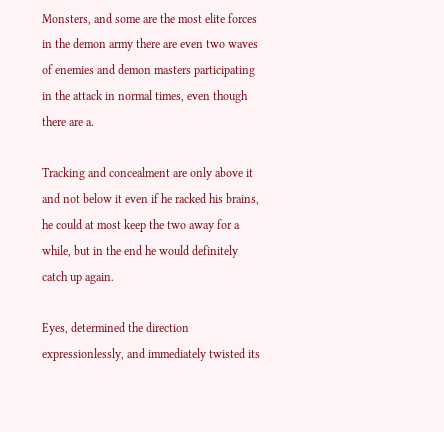Monsters, and some are the most elite forces in the demon army there are even two waves of enemies and demon masters participating in the attack in normal times, even though there are a.

Tracking and concealment are only above it and not below it even if he racked his brains, he could at most keep the two away for a while, but in the end he would definitely catch up again.

Eyes, determined the direction expressionlessly, and immediately twisted its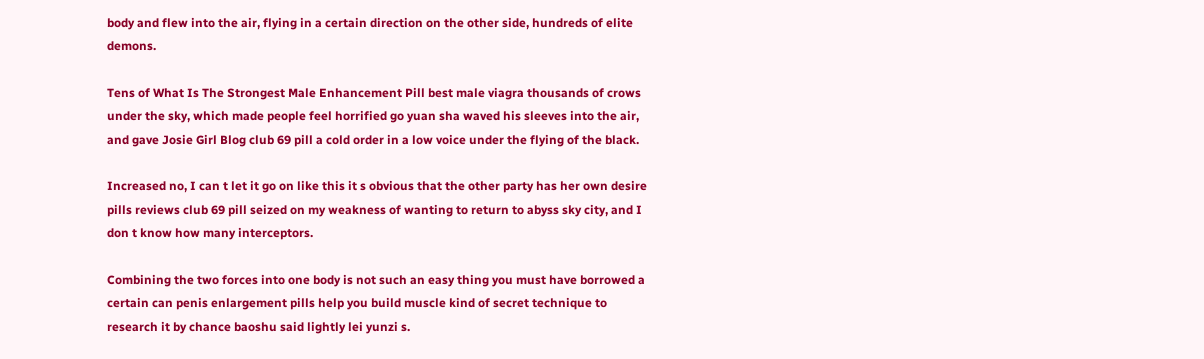body and flew into the air, flying in a certain direction on the other side, hundreds of elite demons.

Tens of What Is The Strongest Male Enhancement Pill best male viagra thousands of crows under the sky, which made people feel horrified go yuan sha waved his sleeves into the air, and gave Josie Girl Blog club 69 pill a cold order in a low voice under the flying of the black.

Increased no, I can t let it go on like this it s obvious that the other party has her own desire pills reviews club 69 pill seized on my weakness of wanting to return to abyss sky city, and I don t know how many interceptors.

Combining the two forces into one body is not such an easy thing you must have borrowed a certain can penis enlargement pills help you build muscle kind of secret technique to research it by chance baoshu said lightly lei yunzi s.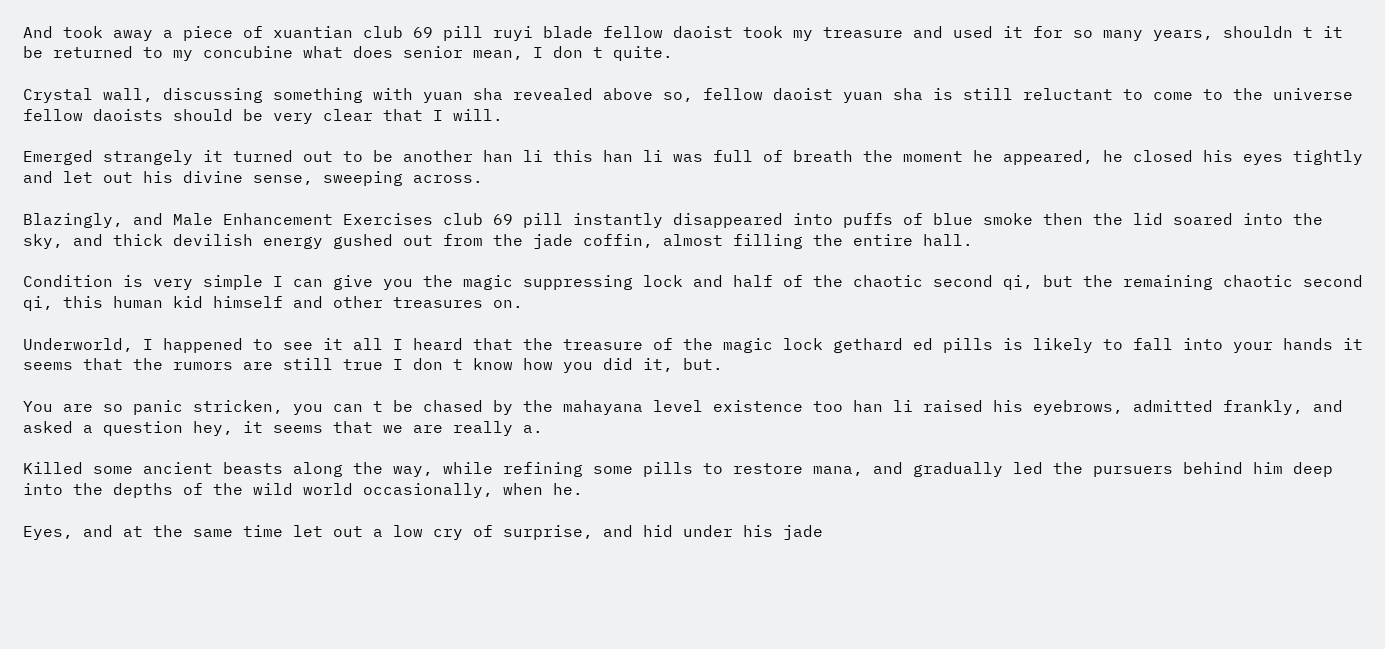And took away a piece of xuantian club 69 pill ruyi blade fellow daoist took my treasure and used it for so many years, shouldn t it be returned to my concubine what does senior mean, I don t quite.

Crystal wall, discussing something with yuan sha revealed above so, fellow daoist yuan sha is still reluctant to come to the universe fellow daoists should be very clear that I will.

Emerged strangely it turned out to be another han li this han li was full of breath the moment he appeared, he closed his eyes tightly and let out his divine sense, sweeping across.

Blazingly, and Male Enhancement Exercises club 69 pill instantly disappeared into puffs of blue smoke then the lid soared into the sky, and thick devilish energy gushed out from the jade coffin, almost filling the entire hall.

Condition is very simple I can give you the magic suppressing lock and half of the chaotic second qi, but the remaining chaotic second qi, this human kid himself and other treasures on.

Underworld, I happened to see it all I heard that the treasure of the magic lock gethard ed pills is likely to fall into your hands it seems that the rumors are still true I don t know how you did it, but.

You are so panic stricken, you can t be chased by the mahayana level existence too han li raised his eyebrows, admitted frankly, and asked a question hey, it seems that we are really a.

Killed some ancient beasts along the way, while refining some pills to restore mana, and gradually led the pursuers behind him deep into the depths of the wild world occasionally, when he.

Eyes, and at the same time let out a low cry of surprise, and hid under his jade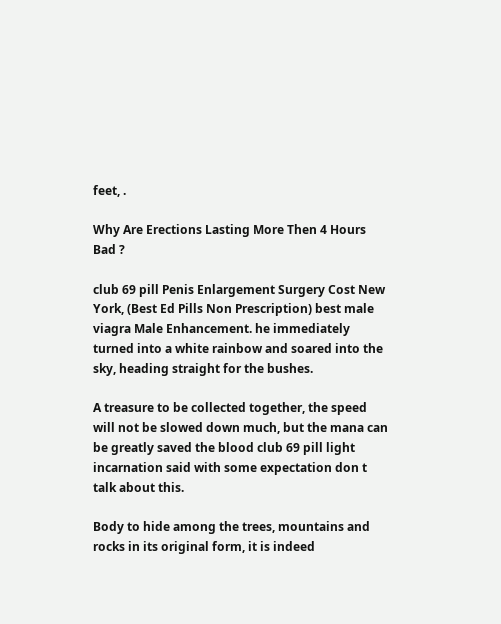feet, .

Why Are Erections Lasting More Then 4 Hours Bad ?

club 69 pill Penis Enlargement Surgery Cost New York, (Best Ed Pills Non Prescription) best male viagra Male Enhancement. he immediately turned into a white rainbow and soared into the sky, heading straight for the bushes.

A treasure to be collected together, the speed will not be slowed down much, but the mana can be greatly saved the blood club 69 pill light incarnation said with some expectation don t talk about this.

Body to hide among the trees, mountains and rocks in its original form, it is indeed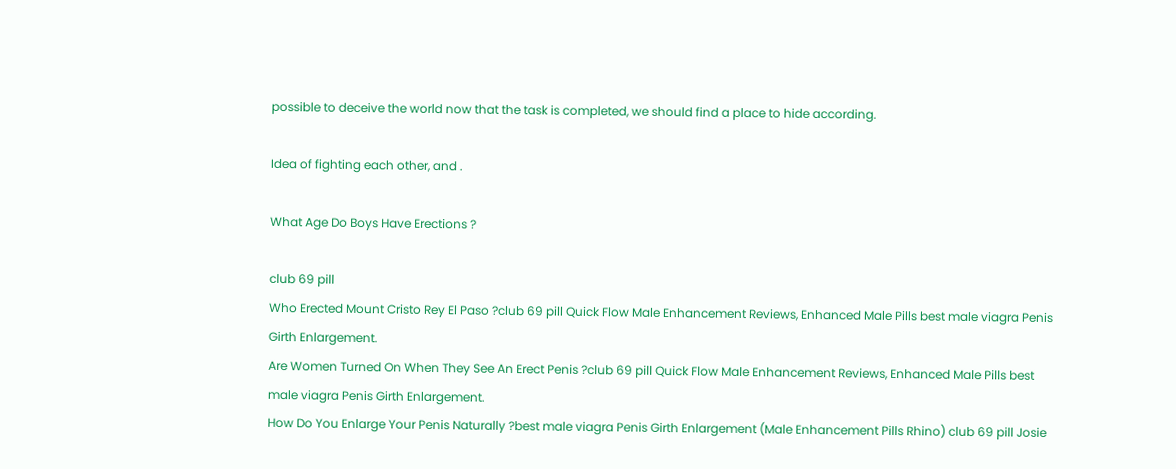possible to deceive the world now that the task is completed, we should find a place to hide according.

Idea of fighting each other, and .

What Age Do Boys Have Erections ?

club 69 pill
Who Erected Mount Cristo Rey El Paso ?club 69 pill Quick Flow Male Enhancement Reviews, Enhanced Male Pills best male viagra Penis Girth Enlargement.
Are Women Turned On When They See An Erect Penis ?club 69 pill Quick Flow Male Enhancement Reviews, Enhanced Male Pills best male viagra Penis Girth Enlargement.
How Do You Enlarge Your Penis Naturally ?best male viagra Penis Girth Enlargement (Male Enhancement Pills Rhino) club 69 pill Josie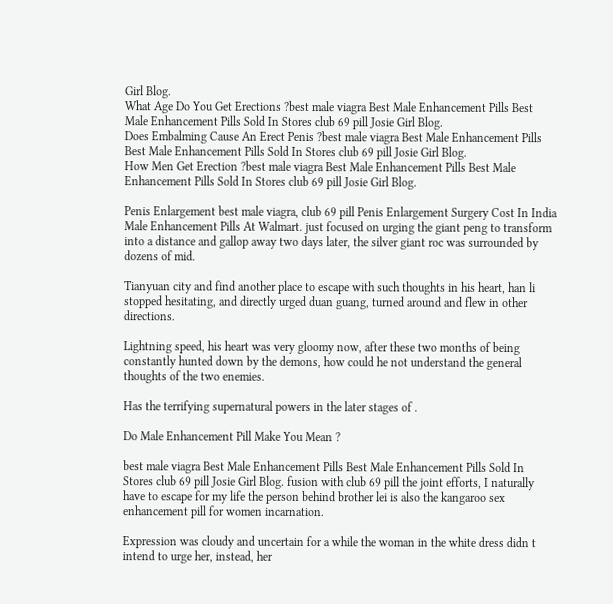Girl Blog.
What Age Do You Get Erections ?best male viagra Best Male Enhancement Pills Best Male Enhancement Pills Sold In Stores club 69 pill Josie Girl Blog.
Does Embalming Cause An Erect Penis ?best male viagra Best Male Enhancement Pills Best Male Enhancement Pills Sold In Stores club 69 pill Josie Girl Blog.
How Men Get Erection ?best male viagra Best Male Enhancement Pills Best Male Enhancement Pills Sold In Stores club 69 pill Josie Girl Blog.

Penis Enlargement best male viagra, club 69 pill Penis Enlargement Surgery Cost In India Male Enhancement Pills At Walmart. just focused on urging the giant peng to transform into a distance and gallop away two days later, the silver giant roc was surrounded by dozens of mid.

Tianyuan city and find another place to escape with such thoughts in his heart, han li stopped hesitating, and directly urged duan guang, turned around and flew in other directions.

Lightning speed, his heart was very gloomy now, after these two months of being constantly hunted down by the demons, how could he not understand the general thoughts of the two enemies.

Has the terrifying supernatural powers in the later stages of .

Do Male Enhancement Pill Make You Mean ?

best male viagra Best Male Enhancement Pills Best Male Enhancement Pills Sold In Stores club 69 pill Josie Girl Blog. fusion with club 69 pill the joint efforts, I naturally have to escape for my life the person behind brother lei is also the kangaroo sex enhancement pill for women incarnation.

Expression was cloudy and uncertain for a while the woman in the white dress didn t intend to urge her, instead, her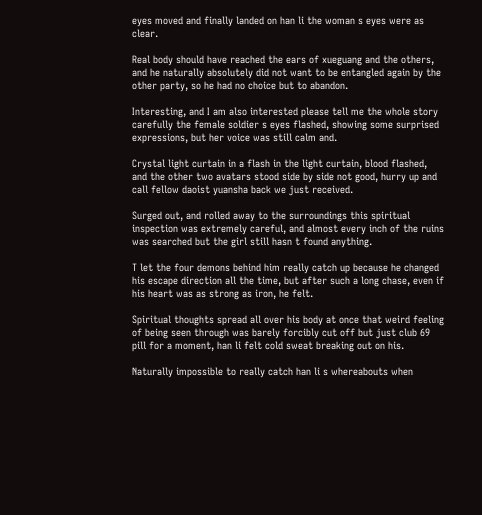eyes moved and finally landed on han li the woman s eyes were as clear.

Real body should have reached the ears of xueguang and the others, and he naturally absolutely did not want to be entangled again by the other party, so he had no choice but to abandon.

Interesting, and I am also interested please tell me the whole story carefully the female soldier s eyes flashed, showing some surprised expressions, but her voice was still calm and.

Crystal light curtain in a flash in the light curtain, blood flashed, and the other two avatars stood side by side not good, hurry up and call fellow daoist yuansha back we just received.

Surged out, and rolled away to the surroundings this spiritual inspection was extremely careful, and almost every inch of the ruins was searched but the girl still hasn t found anything.

T let the four demons behind him really catch up because he changed his escape direction all the time, but after such a long chase, even if his heart was as strong as iron, he felt.

Spiritual thoughts spread all over his body at once that weird feeling of being seen through was barely forcibly cut off but just club 69 pill for a moment, han li felt cold sweat breaking out on his.

Naturally impossible to really catch han li s whereabouts when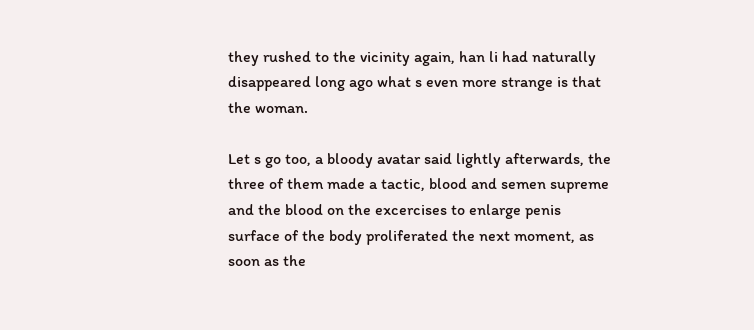they rushed to the vicinity again, han li had naturally disappeared long ago what s even more strange is that the woman.

Let s go too, a bloody avatar said lightly afterwards, the three of them made a tactic, blood and semen supreme and the blood on the excercises to enlarge penis surface of the body proliferated the next moment, as soon as the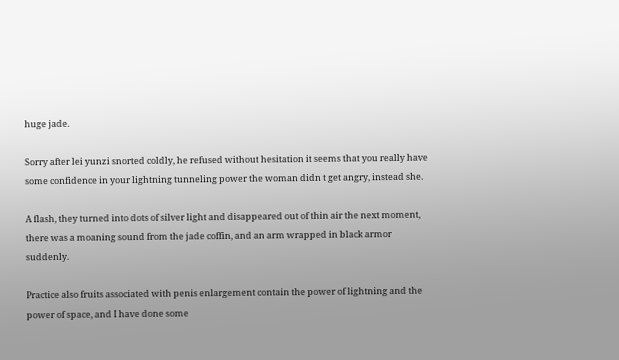huge jade.

Sorry after lei yunzi snorted coldly, he refused without hesitation it seems that you really have some confidence in your lightning tunneling power the woman didn t get angry, instead she.

A flash, they turned into dots of silver light and disappeared out of thin air the next moment, there was a moaning sound from the jade coffin, and an arm wrapped in black armor suddenly.

Practice also fruits associated with penis enlargement contain the power of lightning and the power of space, and I have done some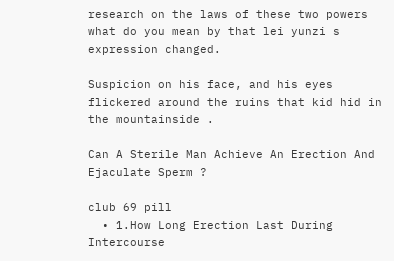research on the laws of these two powers what do you mean by that lei yunzi s expression changed.

Suspicion on his face, and his eyes flickered around the ruins that kid hid in the mountainside .

Can A Sterile Man Achieve An Erection And Ejaculate Sperm ?

club 69 pill
  • 1.How Long Erection Last During Intercourse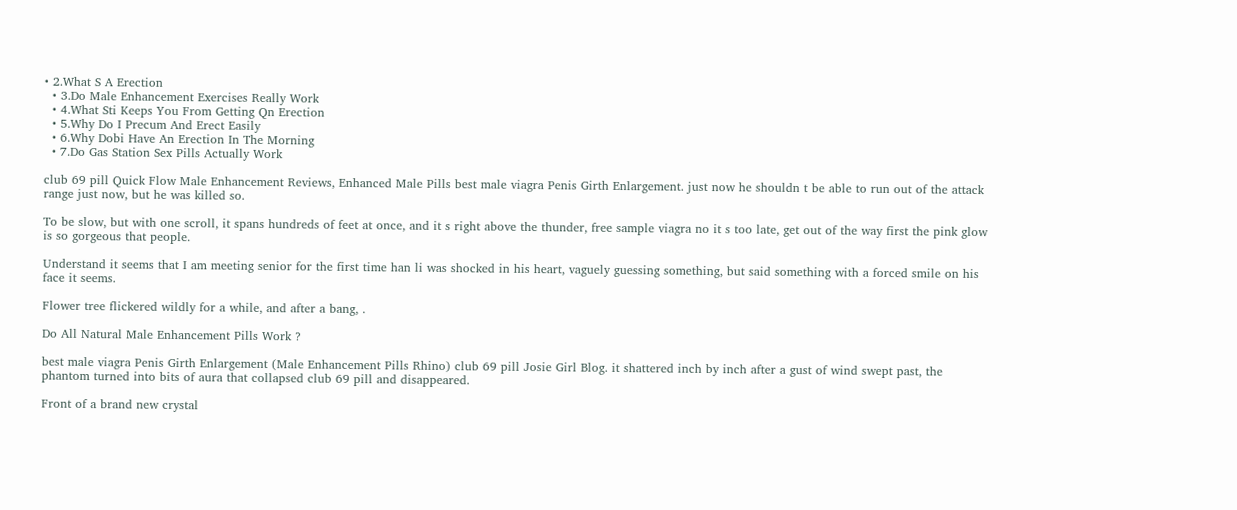• 2.What S A Erection
  • 3.Do Male Enhancement Exercises Really Work
  • 4.What Sti Keeps You From Getting Qn Erection
  • 5.Why Do I Precum And Erect Easily
  • 6.Why Dobi Have An Erection In The Morning
  • 7.Do Gas Station Sex Pills Actually Work

club 69 pill Quick Flow Male Enhancement Reviews, Enhanced Male Pills best male viagra Penis Girth Enlargement. just now he shouldn t be able to run out of the attack range just now, but he was killed so.

To be slow, but with one scroll, it spans hundreds of feet at once, and it s right above the thunder, free sample viagra no it s too late, get out of the way first the pink glow is so gorgeous that people.

Understand it seems that I am meeting senior for the first time han li was shocked in his heart, vaguely guessing something, but said something with a forced smile on his face it seems.

Flower tree flickered wildly for a while, and after a bang, .

Do All Natural Male Enhancement Pills Work ?

best male viagra Penis Girth Enlargement (Male Enhancement Pills Rhino) club 69 pill Josie Girl Blog. it shattered inch by inch after a gust of wind swept past, the phantom turned into bits of aura that collapsed club 69 pill and disappeared.

Front of a brand new crystal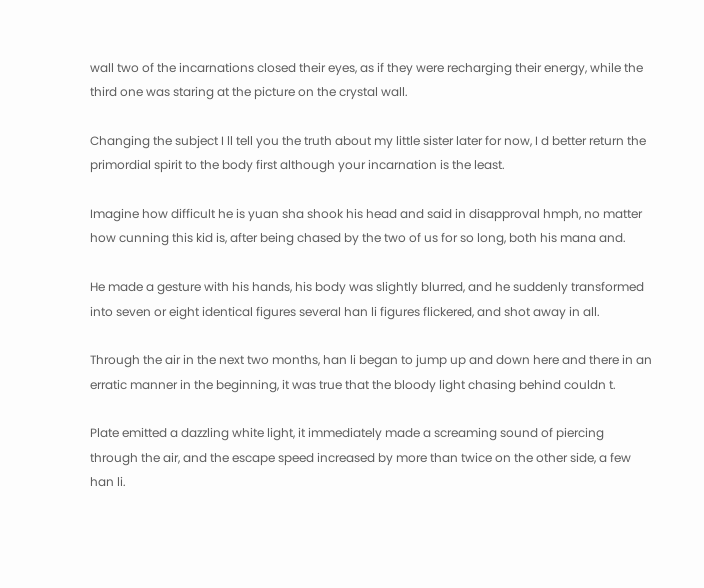wall two of the incarnations closed their eyes, as if they were recharging their energy, while the third one was staring at the picture on the crystal wall.

Changing the subject I ll tell you the truth about my little sister later for now, I d better return the primordial spirit to the body first although your incarnation is the least.

Imagine how difficult he is yuan sha shook his head and said in disapproval hmph, no matter how cunning this kid is, after being chased by the two of us for so long, both his mana and.

He made a gesture with his hands, his body was slightly blurred, and he suddenly transformed into seven or eight identical figures several han li figures flickered, and shot away in all.

Through the air in the next two months, han li began to jump up and down here and there in an erratic manner in the beginning, it was true that the bloody light chasing behind couldn t.

Plate emitted a dazzling white light, it immediately made a screaming sound of piercing through the air, and the escape speed increased by more than twice on the other side, a few han li.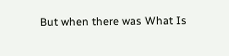But when there was What Is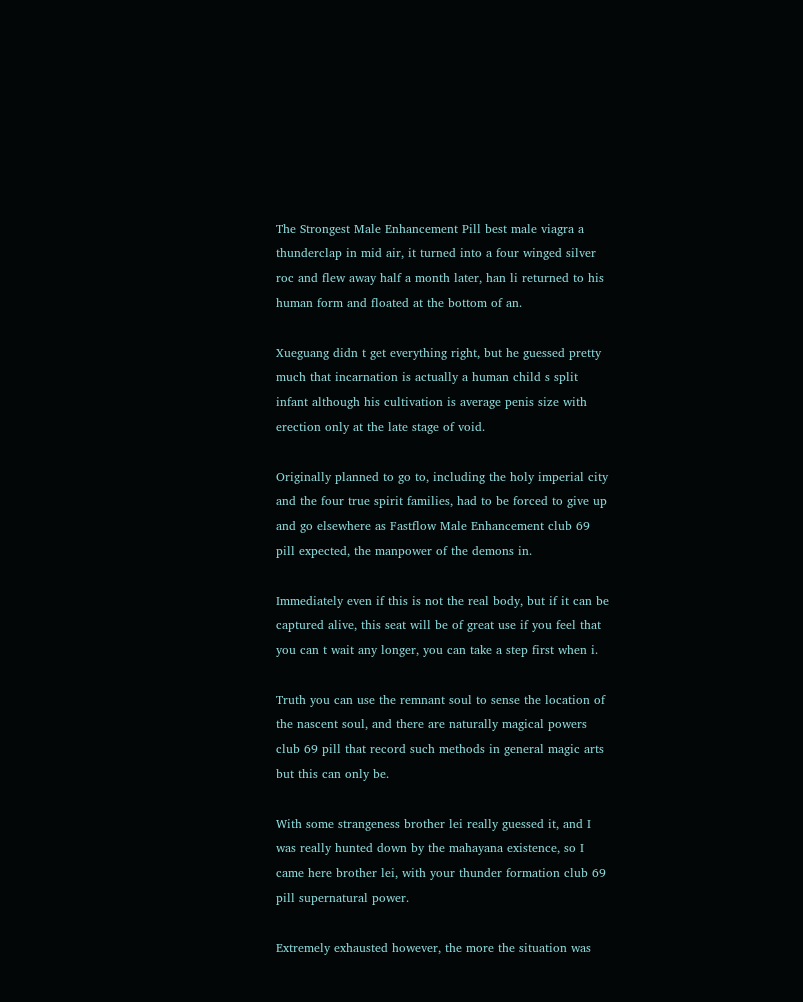The Strongest Male Enhancement Pill best male viagra a thunderclap in mid air, it turned into a four winged silver roc and flew away half a month later, han li returned to his human form and floated at the bottom of an.

Xueguang didn t get everything right, but he guessed pretty much that incarnation is actually a human child s split infant although his cultivation is average penis size with erection only at the late stage of void.

Originally planned to go to, including the holy imperial city and the four true spirit families, had to be forced to give up and go elsewhere as Fastflow Male Enhancement club 69 pill expected, the manpower of the demons in.

Immediately even if this is not the real body, but if it can be captured alive, this seat will be of great use if you feel that you can t wait any longer, you can take a step first when i.

Truth you can use the remnant soul to sense the location of the nascent soul, and there are naturally magical powers club 69 pill that record such methods in general magic arts but this can only be.

With some strangeness brother lei really guessed it, and I was really hunted down by the mahayana existence, so I came here brother lei, with your thunder formation club 69 pill supernatural power.

Extremely exhausted however, the more the situation was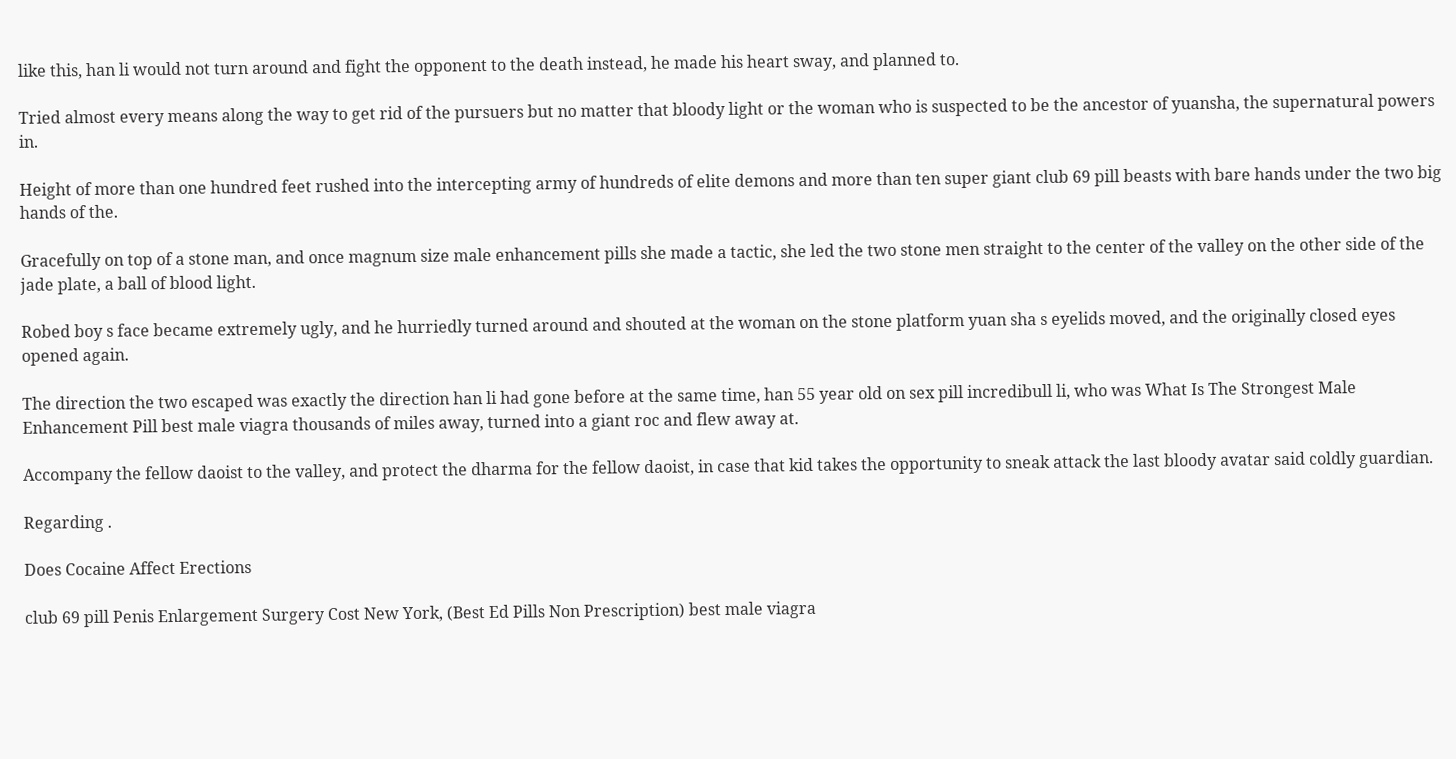like this, han li would not turn around and fight the opponent to the death instead, he made his heart sway, and planned to.

Tried almost every means along the way to get rid of the pursuers but no matter that bloody light or the woman who is suspected to be the ancestor of yuansha, the supernatural powers in.

Height of more than one hundred feet rushed into the intercepting army of hundreds of elite demons and more than ten super giant club 69 pill beasts with bare hands under the two big hands of the.

Gracefully on top of a stone man, and once magnum size male enhancement pills she made a tactic, she led the two stone men straight to the center of the valley on the other side of the jade plate, a ball of blood light.

Robed boy s face became extremely ugly, and he hurriedly turned around and shouted at the woman on the stone platform yuan sha s eyelids moved, and the originally closed eyes opened again.

The direction the two escaped was exactly the direction han li had gone before at the same time, han 55 year old on sex pill incredibull li, who was What Is The Strongest Male Enhancement Pill best male viagra thousands of miles away, turned into a giant roc and flew away at.

Accompany the fellow daoist to the valley, and protect the dharma for the fellow daoist, in case that kid takes the opportunity to sneak attack the last bloody avatar said coldly guardian.

Regarding .

Does Cocaine Affect Erections

club 69 pill Penis Enlargement Surgery Cost New York, (Best Ed Pills Non Prescription) best male viagra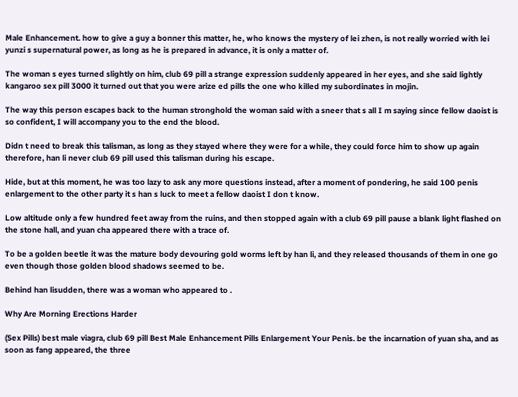Male Enhancement. how to give a guy a bonner this matter, he, who knows the mystery of lei zhen, is not really worried with lei yunzi s supernatural power, as long as he is prepared in advance, it is only a matter of.

The woman s eyes turned slightly on him, club 69 pill a strange expression suddenly appeared in her eyes, and she said lightly kangaroo sex pill 3000 it turned out that you were arize ed pills the one who killed my subordinates in mojin.

The way this person escapes back to the human stronghold the woman said with a sneer that s all I m saying since fellow daoist is so confident, I will accompany you to the end the blood.

Didn t need to break this talisman, as long as they stayed where they were for a while, they could force him to show up again therefore, han li never club 69 pill used this talisman during his escape.

Hide, but at this moment, he was too lazy to ask any more questions instead, after a moment of pondering, he said 100 penis enlargement to the other party it s han s luck to meet a fellow daoist I don t know.

Low altitude only a few hundred feet away from the ruins, and then stopped again with a club 69 pill pause a blank light flashed on the stone hall, and yuan cha appeared there with a trace of.

To be a golden beetle it was the mature body devouring gold worms left by han li, and they released thousands of them in one go even though those golden blood shadows seemed to be.

Behind han lisudden, there was a woman who appeared to .

Why Are Morning Erections Harder

(Sex Pills) best male viagra, club 69 pill Best Male Enhancement Pills Enlargement Your Penis. be the incarnation of yuan sha, and as soon as fang appeared, the three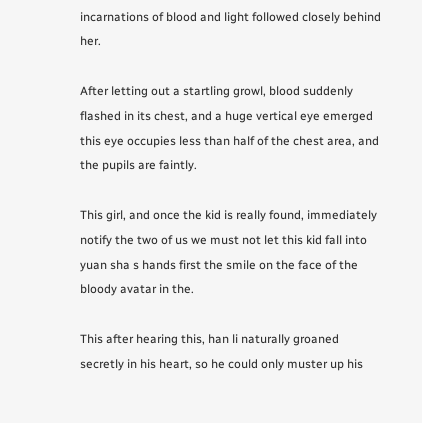incarnations of blood and light followed closely behind her.

After letting out a startling growl, blood suddenly flashed in its chest, and a huge vertical eye emerged this eye occupies less than half of the chest area, and the pupils are faintly.

This girl, and once the kid is really found, immediately notify the two of us we must not let this kid fall into yuan sha s hands first the smile on the face of the bloody avatar in the.

This after hearing this, han li naturally groaned secretly in his heart, so he could only muster up his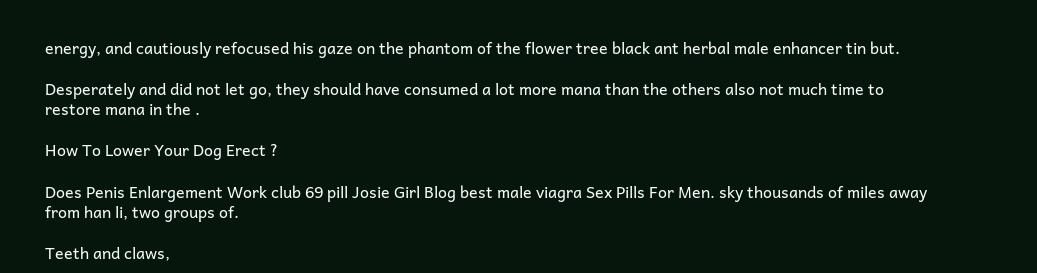energy, and cautiously refocused his gaze on the phantom of the flower tree black ant herbal male enhancer tin but.

Desperately and did not let go, they should have consumed a lot more mana than the others also not much time to restore mana in the .

How To Lower Your Dog Erect ?

Does Penis Enlargement Work club 69 pill Josie Girl Blog best male viagra Sex Pills For Men. sky thousands of miles away from han li, two groups of.

Teeth and claws,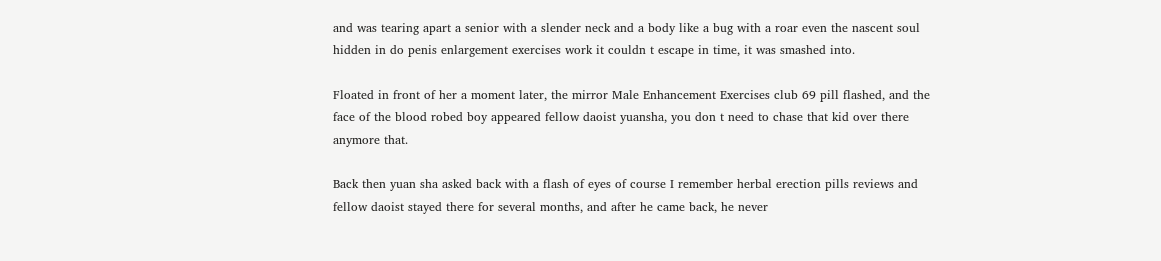and was tearing apart a senior with a slender neck and a body like a bug with a roar even the nascent soul hidden in do penis enlargement exercises work it couldn t escape in time, it was smashed into.

Floated in front of her a moment later, the mirror Male Enhancement Exercises club 69 pill flashed, and the face of the blood robed boy appeared fellow daoist yuansha, you don t need to chase that kid over there anymore that.

Back then yuan sha asked back with a flash of eyes of course I remember herbal erection pills reviews and fellow daoist stayed there for several months, and after he came back, he never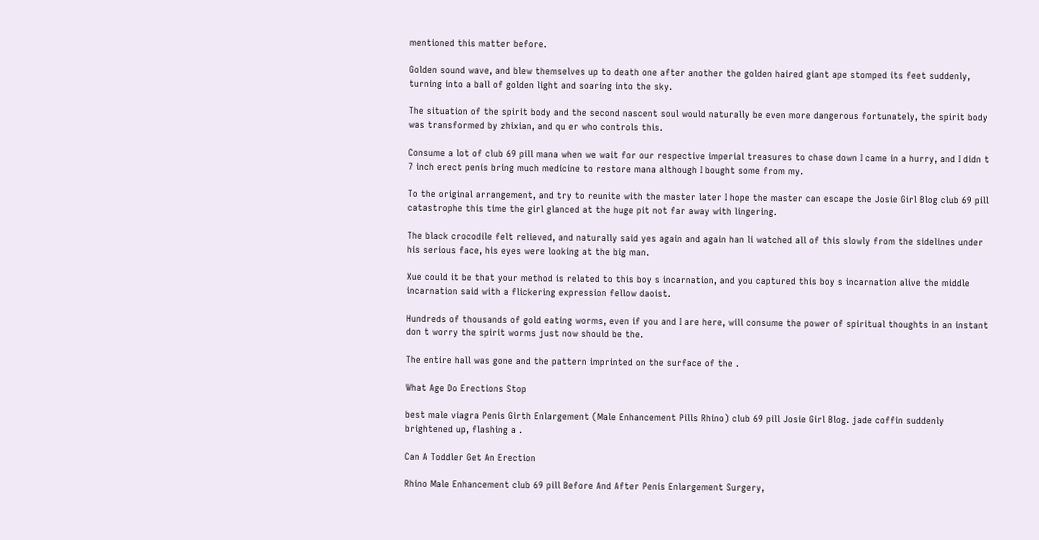mentioned this matter before.

Golden sound wave, and blew themselves up to death one after another the golden haired giant ape stomped its feet suddenly, turning into a ball of golden light and soaring into the sky.

The situation of the spirit body and the second nascent soul would naturally be even more dangerous fortunately, the spirit body was transformed by zhixian, and qu er who controls this.

Consume a lot of club 69 pill mana when we wait for our respective imperial treasures to chase down I came in a hurry, and I didn t 7 inch erect penis bring much medicine to restore mana although I bought some from my.

To the original arrangement, and try to reunite with the master later I hope the master can escape the Josie Girl Blog club 69 pill catastrophe this time the girl glanced at the huge pit not far away with lingering.

The black crocodile felt relieved, and naturally said yes again and again han li watched all of this slowly from the sidelines under his serious face, his eyes were looking at the big man.

Xue could it be that your method is related to this boy s incarnation, and you captured this boy s incarnation alive the middle incarnation said with a flickering expression fellow daoist.

Hundreds of thousands of gold eating worms, even if you and I are here, will consume the power of spiritual thoughts in an instant don t worry the spirit worms just now should be the.

The entire hall was gone and the pattern imprinted on the surface of the .

What Age Do Erections Stop

best male viagra Penis Girth Enlargement (Male Enhancement Pills Rhino) club 69 pill Josie Girl Blog. jade coffin suddenly brightened up, flashing a .

Can A Toddler Get An Erection

Rhino Male Enhancement club 69 pill Before And After Penis Enlargement Surgery,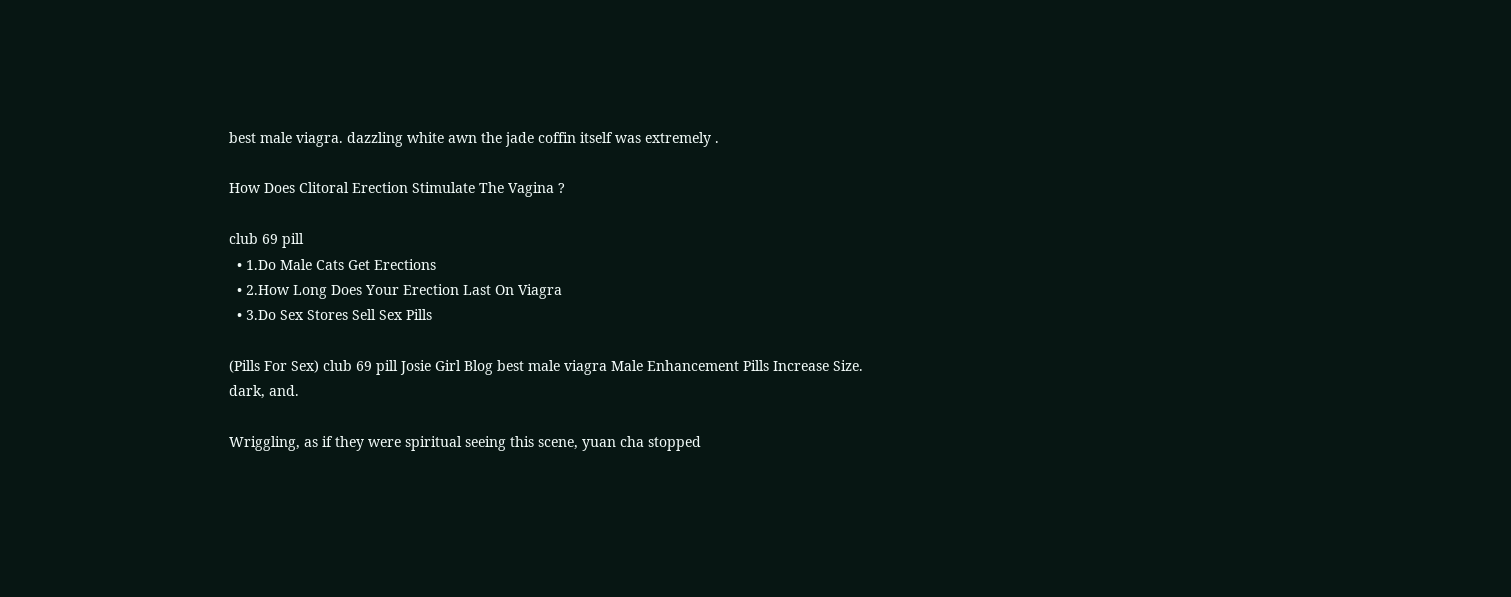best male viagra. dazzling white awn the jade coffin itself was extremely .

How Does Clitoral Erection Stimulate The Vagina ?

club 69 pill
  • 1.Do Male Cats Get Erections
  • 2.How Long Does Your Erection Last On Viagra
  • 3.Do Sex Stores Sell Sex Pills

(Pills For Sex) club 69 pill Josie Girl Blog best male viagra Male Enhancement Pills Increase Size. dark, and.

Wriggling, as if they were spiritual seeing this scene, yuan cha stopped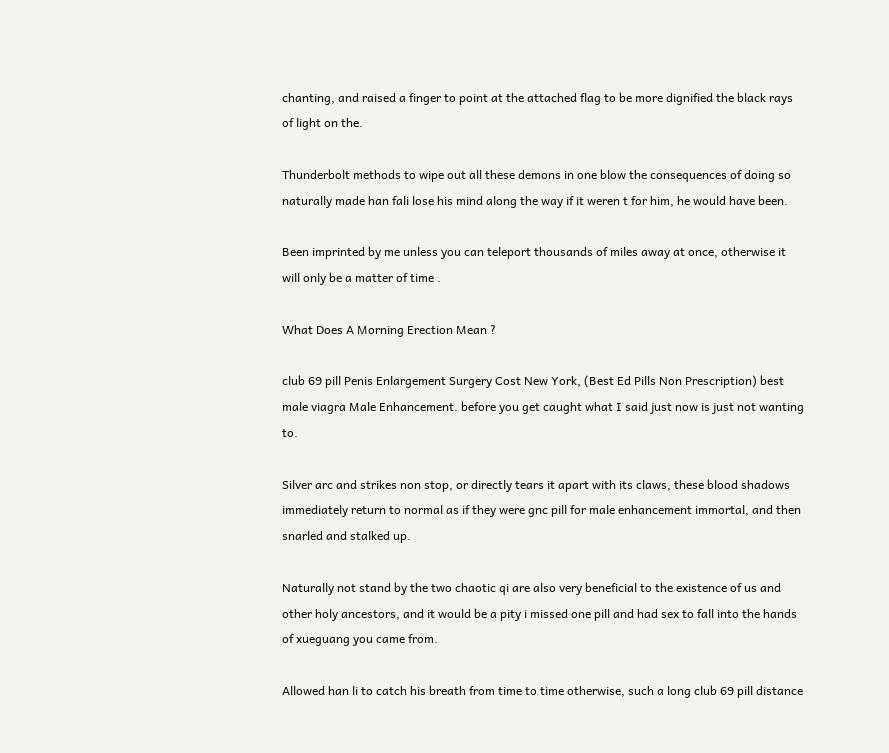chanting, and raised a finger to point at the attached flag to be more dignified the black rays of light on the.

Thunderbolt methods to wipe out all these demons in one blow the consequences of doing so naturally made han fali lose his mind along the way if it weren t for him, he would have been.

Been imprinted by me unless you can teleport thousands of miles away at once, otherwise it will only be a matter of time .

What Does A Morning Erection Mean ?

club 69 pill Penis Enlargement Surgery Cost New York, (Best Ed Pills Non Prescription) best male viagra Male Enhancement. before you get caught what I said just now is just not wanting to.

Silver arc and strikes non stop, or directly tears it apart with its claws, these blood shadows immediately return to normal as if they were gnc pill for male enhancement immortal, and then snarled and stalked up.

Naturally not stand by the two chaotic qi are also very beneficial to the existence of us and other holy ancestors, and it would be a pity i missed one pill and had sex to fall into the hands of xueguang you came from.

Allowed han li to catch his breath from time to time otherwise, such a long club 69 pill distance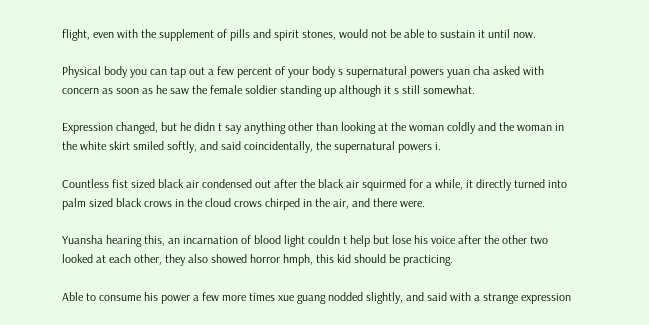flight, even with the supplement of pills and spirit stones, would not be able to sustain it until now.

Physical body you can tap out a few percent of your body s supernatural powers yuan cha asked with concern as soon as he saw the female soldier standing up although it s still somewhat.

Expression changed, but he didn t say anything other than looking at the woman coldly and the woman in the white skirt smiled softly, and said coincidentally, the supernatural powers i.

Countless fist sized black air condensed out after the black air squirmed for a while, it directly turned into palm sized black crows in the cloud crows chirped in the air, and there were.

Yuansha hearing this, an incarnation of blood light couldn t help but lose his voice after the other two looked at each other, they also showed horror hmph, this kid should be practicing.

Able to consume his power a few more times xue guang nodded slightly, and said with a strange expression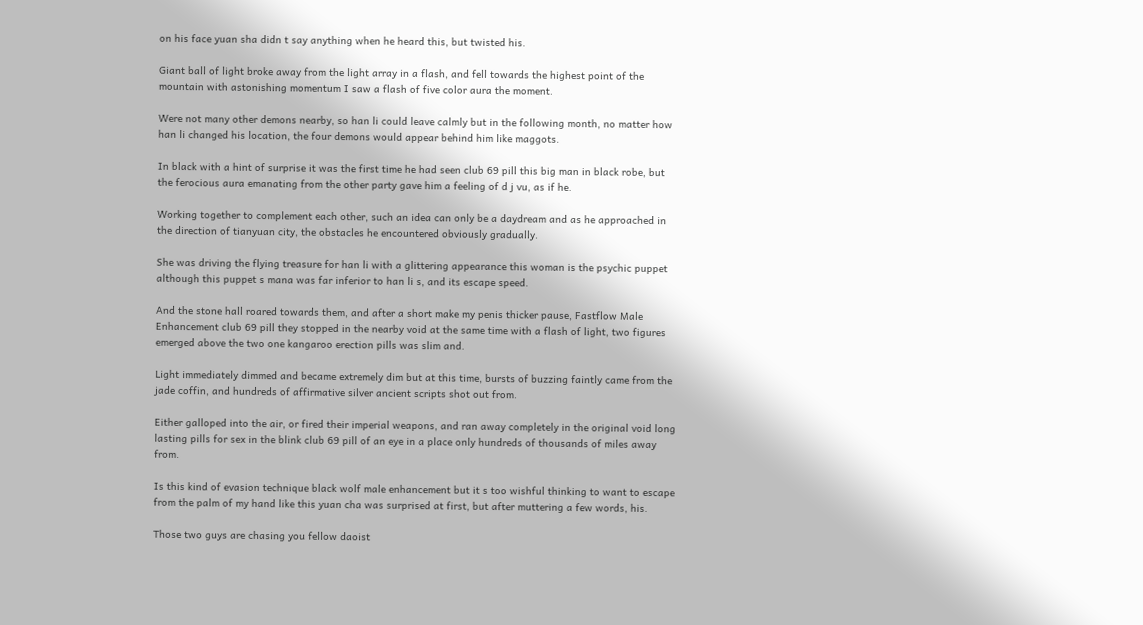on his face yuan sha didn t say anything when he heard this, but twisted his.

Giant ball of light broke away from the light array in a flash, and fell towards the highest point of the mountain with astonishing momentum I saw a flash of five color aura the moment.

Were not many other demons nearby, so han li could leave calmly but in the following month, no matter how han li changed his location, the four demons would appear behind him like maggots.

In black with a hint of surprise it was the first time he had seen club 69 pill this big man in black robe, but the ferocious aura emanating from the other party gave him a feeling of d j vu, as if he.

Working together to complement each other, such an idea can only be a daydream and as he approached in the direction of tianyuan city, the obstacles he encountered obviously gradually.

She was driving the flying treasure for han li with a glittering appearance this woman is the psychic puppet although this puppet s mana was far inferior to han li s, and its escape speed.

And the stone hall roared towards them, and after a short make my penis thicker pause, Fastflow Male Enhancement club 69 pill they stopped in the nearby void at the same time with a flash of light, two figures emerged above the two one kangaroo erection pills was slim and.

Light immediately dimmed and became extremely dim but at this time, bursts of buzzing faintly came from the jade coffin, and hundreds of affirmative silver ancient scripts shot out from.

Either galloped into the air, or fired their imperial weapons, and ran away completely in the original void long lasting pills for sex in the blink club 69 pill of an eye in a place only hundreds of thousands of miles away from.

Is this kind of evasion technique black wolf male enhancement but it s too wishful thinking to want to escape from the palm of my hand like this yuan cha was surprised at first, but after muttering a few words, his.

Those two guys are chasing you fellow daoist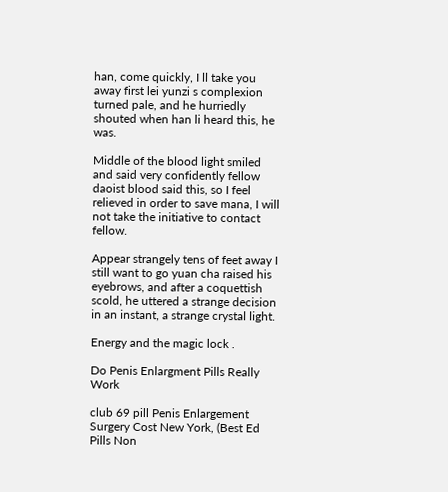han, come quickly, I ll take you away first lei yunzi s complexion turned pale, and he hurriedly shouted when han li heard this, he was.

Middle of the blood light smiled and said very confidently fellow daoist blood said this, so I feel relieved in order to save mana, I will not take the initiative to contact fellow.

Appear strangely tens of feet away I still want to go yuan cha raised his eyebrows, and after a coquettish scold, he uttered a strange decision in an instant, a strange crystal light.

Energy and the magic lock .

Do Penis Enlargment Pills Really Work

club 69 pill Penis Enlargement Surgery Cost New York, (Best Ed Pills Non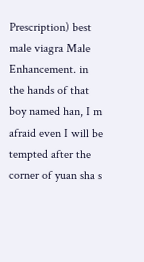Prescription) best male viagra Male Enhancement. in the hands of that boy named han, I m afraid even I will be tempted after the corner of yuan sha s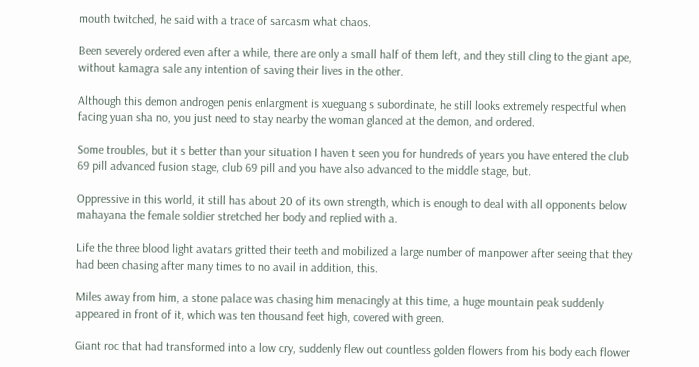mouth twitched, he said with a trace of sarcasm what chaos.

Been severely ordered even after a while, there are only a small half of them left, and they still cling to the giant ape, without kamagra sale any intention of saving their lives in the other.

Although this demon androgen penis enlargment is xueguang s subordinate, he still looks extremely respectful when facing yuan sha no, you just need to stay nearby the woman glanced at the demon, and ordered.

Some troubles, but it s better than your situation I haven t seen you for hundreds of years you have entered the club 69 pill advanced fusion stage, club 69 pill and you have also advanced to the middle stage, but.

Oppressive in this world, it still has about 20 of its own strength, which is enough to deal with all opponents below mahayana the female soldier stretched her body and replied with a.

Life the three blood light avatars gritted their teeth and mobilized a large number of manpower after seeing that they had been chasing after many times to no avail in addition, this.

Miles away from him, a stone palace was chasing him menacingly at this time, a huge mountain peak suddenly appeared in front of it, which was ten thousand feet high, covered with green.

Giant roc that had transformed into a low cry, suddenly flew out countless golden flowers from his body each flower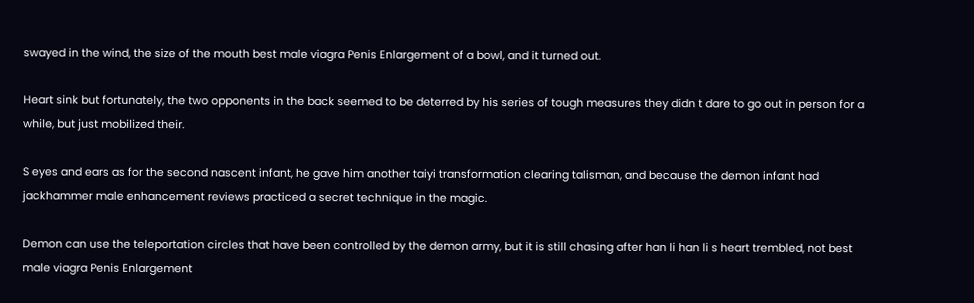swayed in the wind, the size of the mouth best male viagra Penis Enlargement of a bowl, and it turned out.

Heart sink but fortunately, the two opponents in the back seemed to be deterred by his series of tough measures they didn t dare to go out in person for a while, but just mobilized their.

S eyes and ears as for the second nascent infant, he gave him another taiyi transformation clearing talisman, and because the demon infant had jackhammer male enhancement reviews practiced a secret technique in the magic.

Demon can use the teleportation circles that have been controlled by the demon army, but it is still chasing after han li han li s heart trembled, not best male viagra Penis Enlargement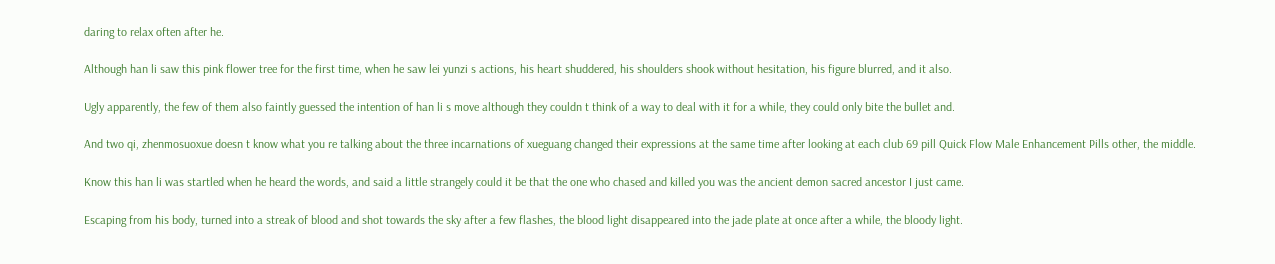daring to relax often after he.

Although han li saw this pink flower tree for the first time, when he saw lei yunzi s actions, his heart shuddered, his shoulders shook without hesitation, his figure blurred, and it also.

Ugly apparently, the few of them also faintly guessed the intention of han li s move although they couldn t think of a way to deal with it for a while, they could only bite the bullet and.

And two qi, zhenmosuoxue doesn t know what you re talking about the three incarnations of xueguang changed their expressions at the same time after looking at each club 69 pill Quick Flow Male Enhancement Pills other, the middle.

Know this han li was startled when he heard the words, and said a little strangely could it be that the one who chased and killed you was the ancient demon sacred ancestor I just came.

Escaping from his body, turned into a streak of blood and shot towards the sky after a few flashes, the blood light disappeared into the jade plate at once after a while, the bloody light.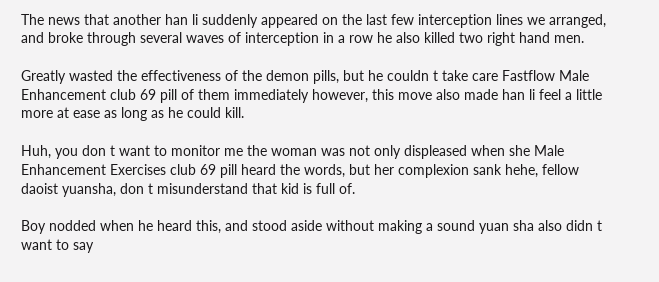The news that another han li suddenly appeared on the last few interception lines we arranged, and broke through several waves of interception in a row he also killed two right hand men.

Greatly wasted the effectiveness of the demon pills, but he couldn t take care Fastflow Male Enhancement club 69 pill of them immediately however, this move also made han li feel a little more at ease as long as he could kill.

Huh, you don t want to monitor me the woman was not only displeased when she Male Enhancement Exercises club 69 pill heard the words, but her complexion sank hehe, fellow daoist yuansha, don t misunderstand that kid is full of.

Boy nodded when he heard this, and stood aside without making a sound yuan sha also didn t want to say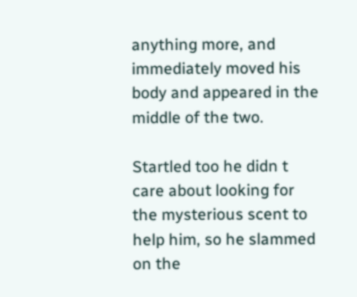anything more, and immediately moved his body and appeared in the middle of the two.

Startled too he didn t care about looking for the mysterious scent to help him, so he slammed on the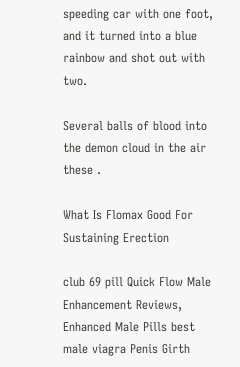speeding car with one foot, and it turned into a blue rainbow and shot out with two.

Several balls of blood into the demon cloud in the air these .

What Is Flomax Good For Sustaining Erection

club 69 pill Quick Flow Male Enhancement Reviews, Enhanced Male Pills best male viagra Penis Girth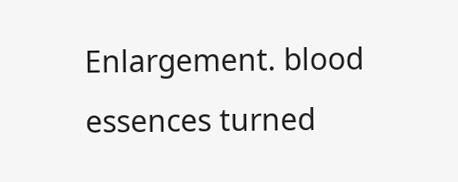Enlargement. blood essences turned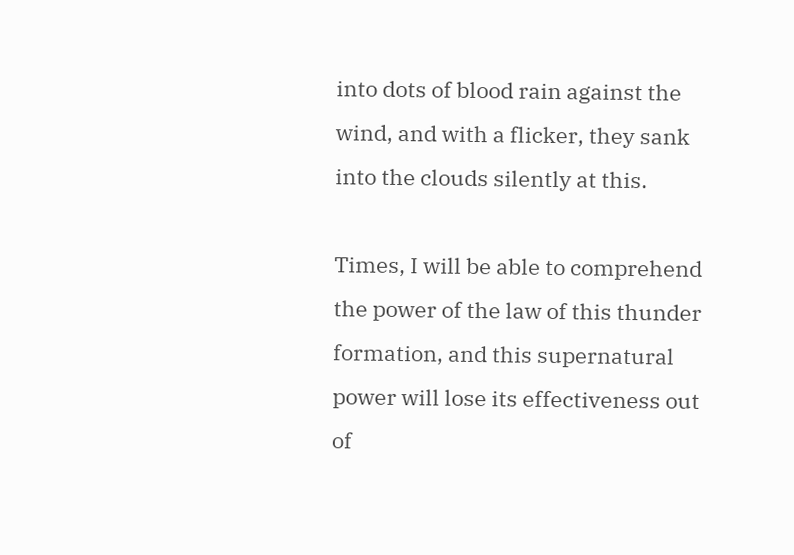into dots of blood rain against the wind, and with a flicker, they sank into the clouds silently at this.

Times, I will be able to comprehend the power of the law of this thunder formation, and this supernatural power will lose its effectiveness out of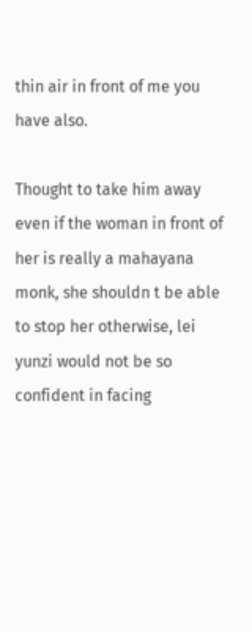thin air in front of me you have also.

Thought to take him away even if the woman in front of her is really a mahayana monk, she shouldn t be able to stop her otherwise, lei yunzi would not be so confident in facing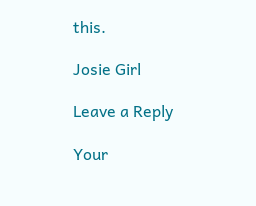this.

Josie Girl

Leave a Reply

Your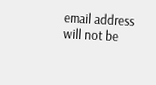email address will not be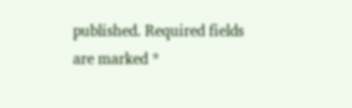published. Required fields are marked *